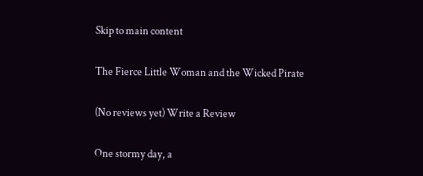Skip to main content

The Fierce Little Woman and the Wicked Pirate

(No reviews yet) Write a Review

One stormy day, a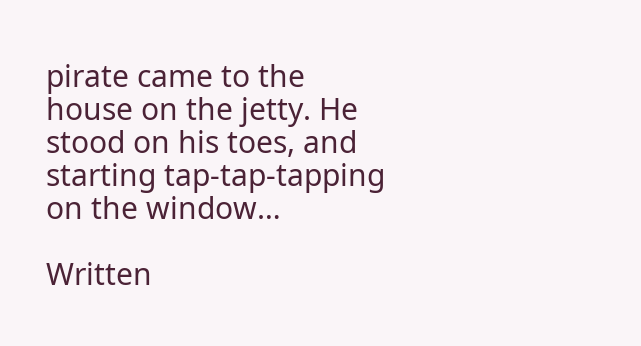pirate came to the house on the jetty. He stood on his toes, and starting tap-tap-tapping on the window…

Written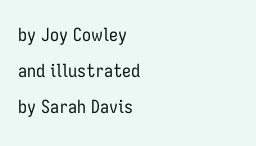by Joy Cowley and illustrated by Sarah Davis